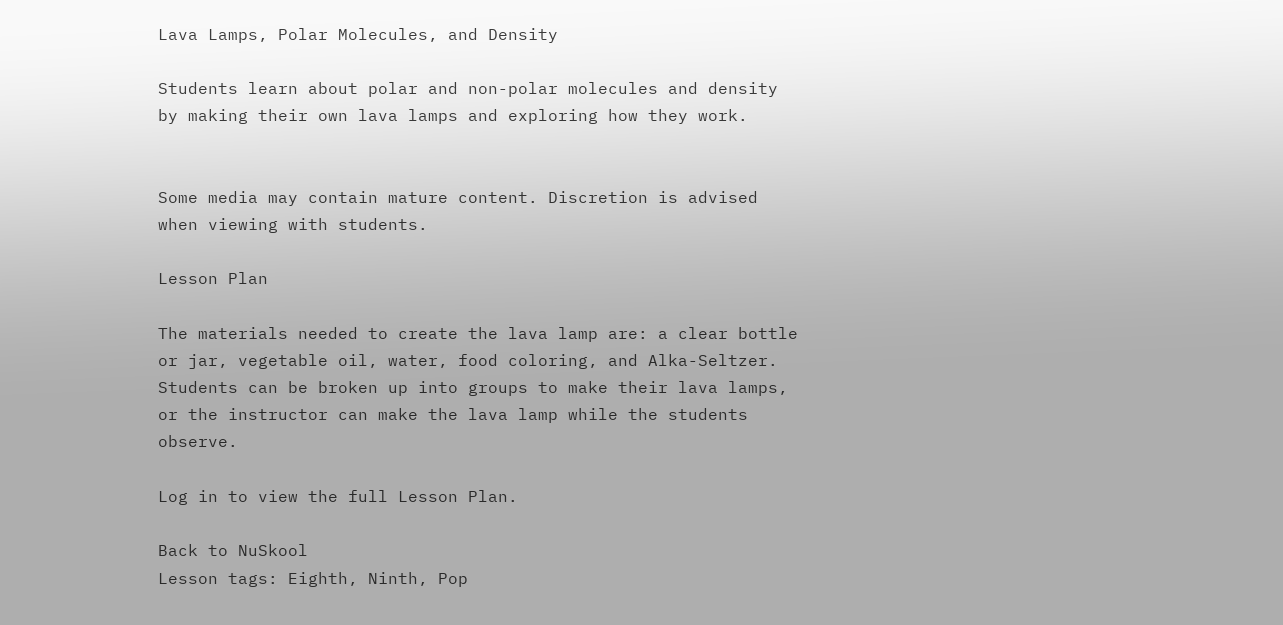Lava Lamps, Polar Molecules, and Density

Students learn about polar and non-polar molecules and density by making their own lava lamps and exploring how they work.


Some media may contain mature content. Discretion is advised when viewing with students.

Lesson Plan

The materials needed to create the lava lamp are: a clear bottle or jar, vegetable oil, water, food coloring, and Alka-Seltzer. Students can be broken up into groups to make their lava lamps, or the instructor can make the lava lamp while the students observe.

Log in to view the full Lesson Plan.

Back to NuSkool
Lesson tags: Eighth, Ninth, Pop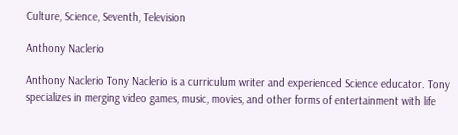Culture, Science, Seventh, Television

Anthony Naclerio

Anthony Naclerio Tony Naclerio is a curriculum writer and experienced Science educator. Tony specializes in merging video games, music, movies, and other forms of entertainment with life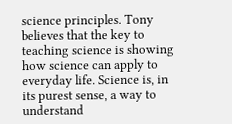science principles. Tony believes that the key to teaching science is showing how science can apply to everyday life. Science is, in its purest sense, a way to understand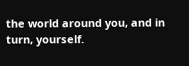the world around you, and in turn, yourself.